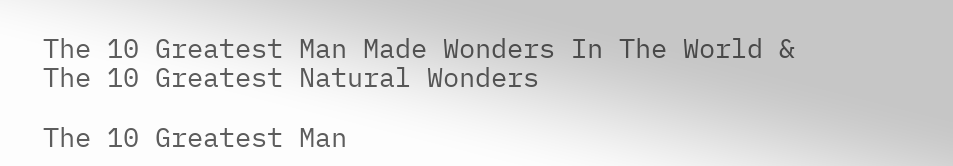The 10 Greatest Man Made Wonders In The World & The 10 Greatest Natural Wonders

The 10 Greatest Man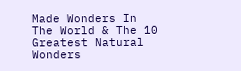Made Wonders In The World & The 10 Greatest Natural Wonders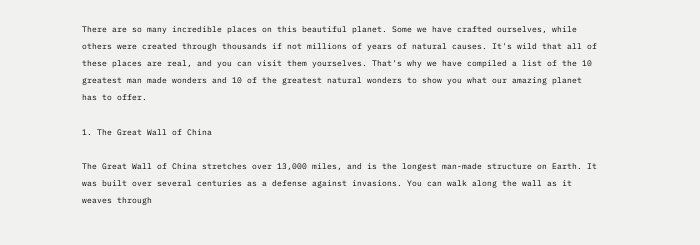There are so many incredible places on this beautiful planet. Some we have crafted ourselves, while others were created through thousands if not millions of years of natural causes. It's wild that all of these places are real, and you can visit them yourselves. That's why we have compiled a list of the 10 greatest man made wonders and 10 of the greatest natural wonders to show you what our amazing planet has to offer.

1. The Great Wall of China

The Great Wall of China stretches over 13,000 miles, and is the longest man-made structure on Earth. It was built over several centuries as a defense against invasions. You can walk along the wall as it weaves through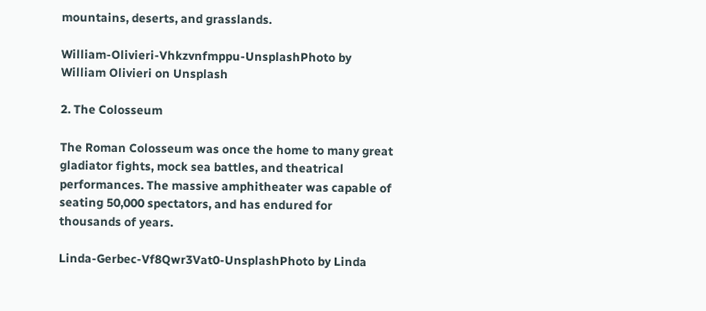mountains, deserts, and grasslands.

William-Olivieri-Vhkzvnfmppu-UnsplashPhoto by William Olivieri on Unsplash

2. The Colosseum

The Roman Colosseum was once the home to many great gladiator fights, mock sea battles, and theatrical performances. The massive amphitheater was capable of seating 50,000 spectators, and has endured for thousands of years.

Linda-Gerbec-Vf8Qwr3Vat0-UnsplashPhoto by Linda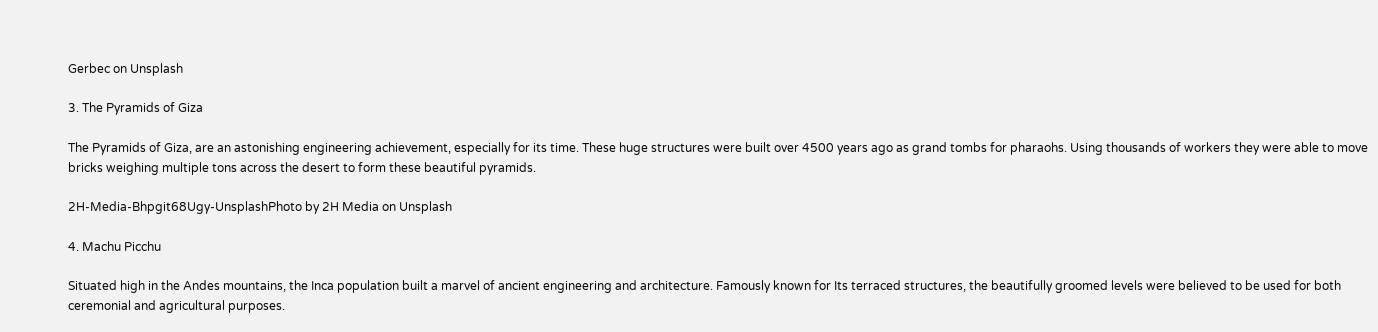Gerbec on Unsplash

3. The Pyramids of Giza

The Pyramids of Giza, are an astonishing engineering achievement, especially for its time. These huge structures were built over 4500 years ago as grand tombs for pharaohs. Using thousands of workers they were able to move bricks weighing multiple tons across the desert to form these beautiful pyramids.

2H-Media-Bhpgit68Ugy-UnsplashPhoto by 2H Media on Unsplash

4. Machu Picchu

Situated high in the Andes mountains, the Inca population built a marvel of ancient engineering and architecture. Famously known for Its terraced structures, the beautifully groomed levels were believed to be used for both ceremonial and agricultural purposes.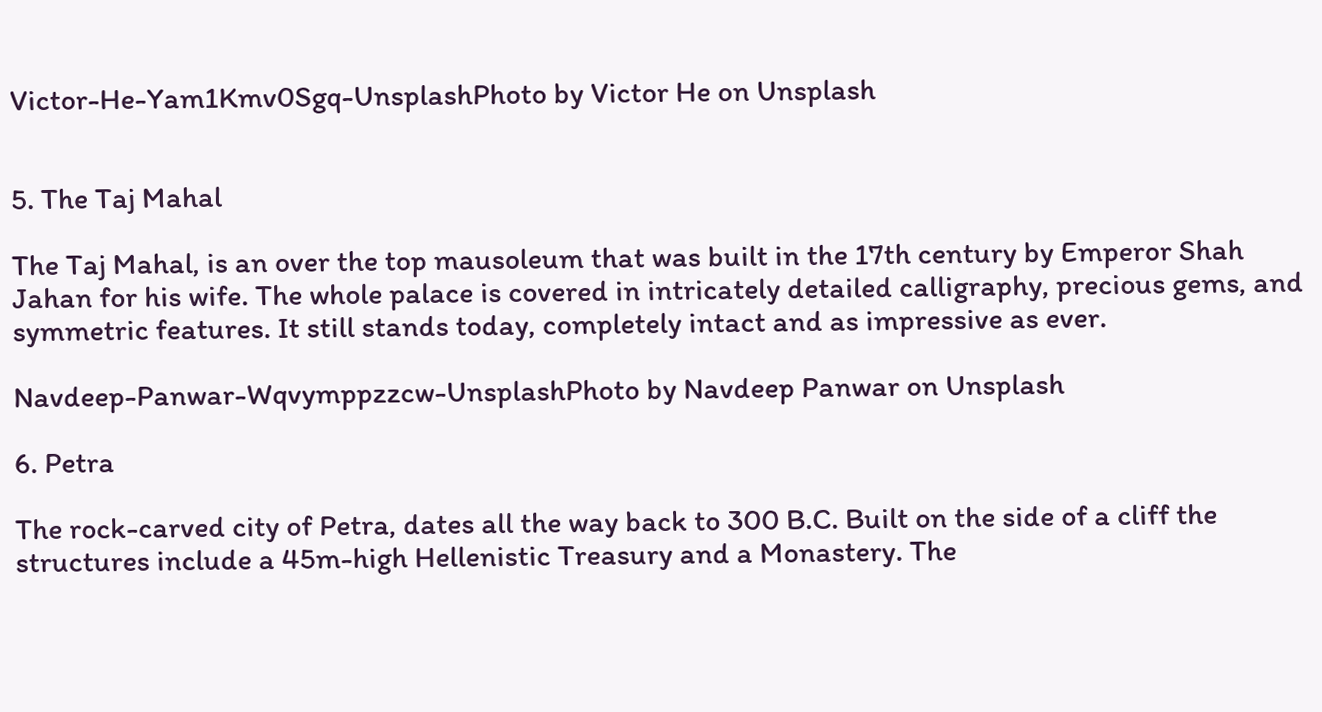Victor-He-Yam1Kmv0Sgq-UnsplashPhoto by Victor He on Unsplash


5. The Taj Mahal

The Taj Mahal, is an over the top mausoleum that was built in the 17th century by Emperor Shah Jahan for his wife. The whole palace is covered in intricately detailed calligraphy, precious gems, and symmetric features. It still stands today, completely intact and as impressive as ever.

Navdeep-Panwar-Wqvymppzzcw-UnsplashPhoto by Navdeep Panwar on Unsplash

6. Petra

The rock-carved city of Petra, dates all the way back to 300 B.C. Built on the side of a cliff the structures include a 45m-high Hellenistic Treasury and a Monastery. The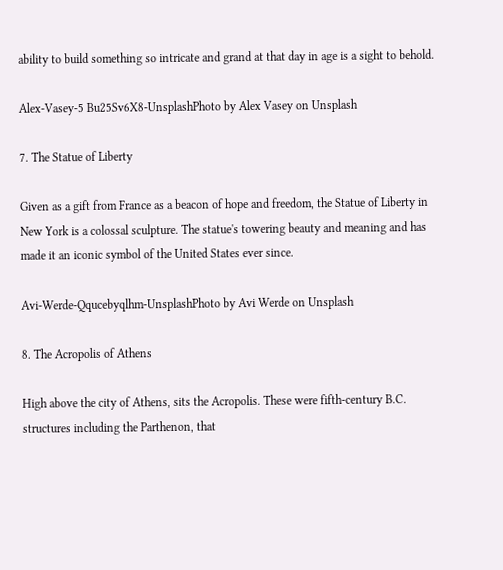ability to build something so intricate and grand at that day in age is a sight to behold.

Alex-Vasey-5 Bu25Sv6X8-UnsplashPhoto by Alex Vasey on Unsplash

7. The Statue of Liberty

Given as a gift from France as a beacon of hope and freedom, the Statue of Liberty in New York is a colossal sculpture. The statue's towering beauty and meaning and has made it an iconic symbol of the United States ever since.

Avi-Werde-Qqucebyqlhm-UnsplashPhoto by Avi Werde on Unsplash

8. The Acropolis of Athens

High above the city of Athens, sits the Acropolis. These were fifth-century B.C. structures including the Parthenon, that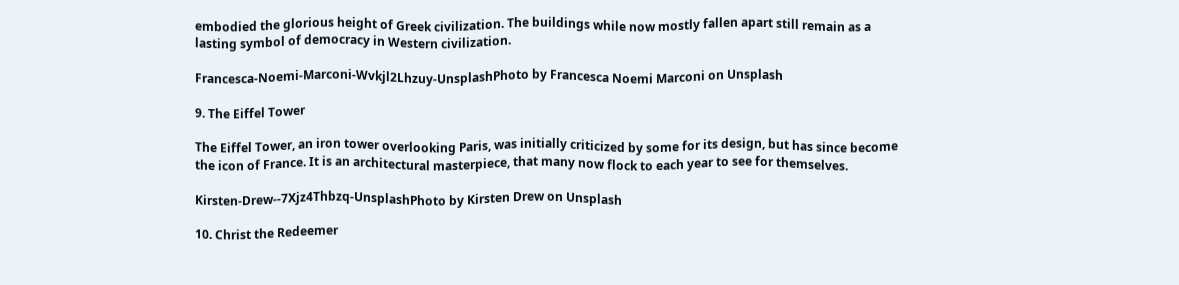embodied the glorious height of Greek civilization. The buildings while now mostly fallen apart still remain as a lasting symbol of democracy in Western civilization.

Francesca-Noemi-Marconi-Wvkjl2Lhzuy-UnsplashPhoto by Francesca Noemi Marconi on Unsplash

9. The Eiffel Tower

The Eiffel Tower, an iron tower overlooking Paris, was initially criticized by some for its design, but has since become the icon of France. It is an architectural masterpiece, that many now flock to each year to see for themselves.

Kirsten-Drew--7Xjz4Thbzq-UnsplashPhoto by Kirsten Drew on Unsplash

10. Christ the Redeemer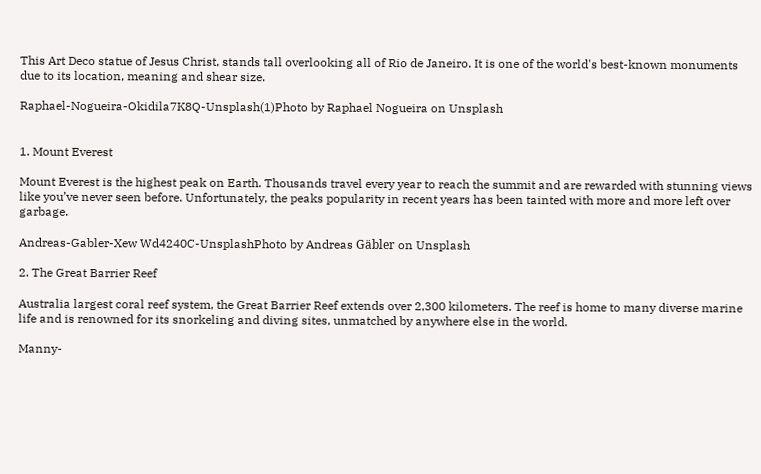This Art Deco statue of Jesus Christ, stands tall overlooking all of Rio de Janeiro. It is one of the world's best-known monuments due to its location, meaning and shear size.

Raphael-Nogueira-Okidila7K8Q-Unsplash(1)Photo by Raphael Nogueira on Unsplash


1. Mount Everest

Mount Everest is the highest peak on Earth. Thousands travel every year to reach the summit and are rewarded with stunning views like you’ve never seen before. Unfortunately, the peaks popularity in recent years has been tainted with more and more left over garbage.

Andreas-Gabler-Xew Wd4240C-UnsplashPhoto by Andreas Gäbler on Unsplash

2. The Great Barrier Reef

Australia largest coral reef system, the Great Barrier Reef extends over 2,300 kilometers. The reef is home to many diverse marine life and is renowned for its snorkeling and diving sites, unmatched by anywhere else in the world.

Manny-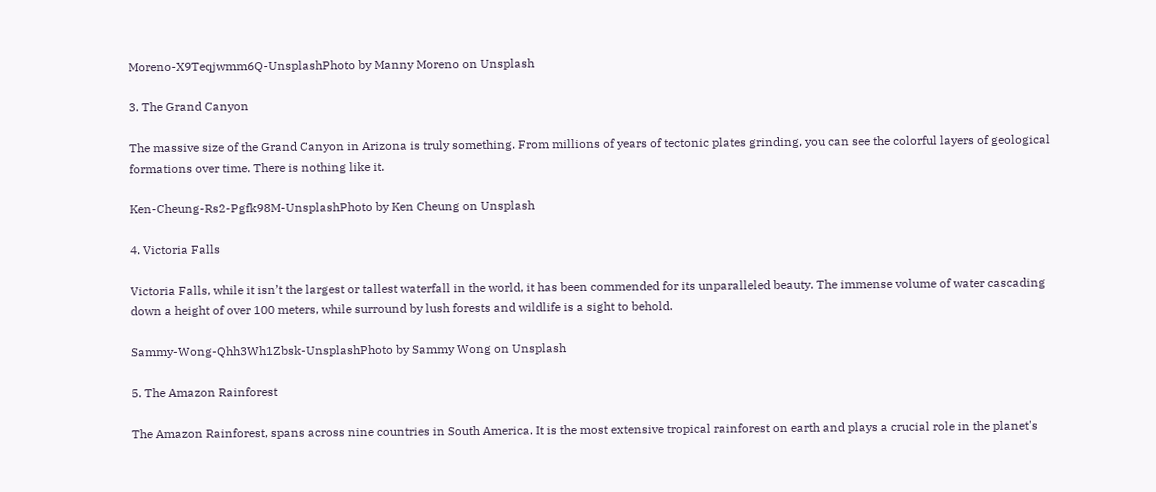Moreno-X9Teqjwmm6Q-UnsplashPhoto by Manny Moreno on Unsplash

3. The Grand Canyon

The massive size of the Grand Canyon in Arizona is truly something. From millions of years of tectonic plates grinding, you can see the colorful layers of geological formations over time. There is nothing like it.

Ken-Cheung-Rs2-Pgfk98M-UnsplashPhoto by Ken Cheung on Unsplash

4. Victoria Falls

Victoria Falls, while it isn’t the largest or tallest waterfall in the world, it has been commended for its unparalleled beauty. The immense volume of water cascading down a height of over 100 meters, while surround by lush forests and wildlife is a sight to behold.

Sammy-Wong-Qhh3Wh1Zbsk-UnsplashPhoto by Sammy Wong on Unsplash

5. The Amazon Rainforest

The Amazon Rainforest, spans across nine countries in South America. It is the most extensive tropical rainforest on earth and plays a crucial role in the planet's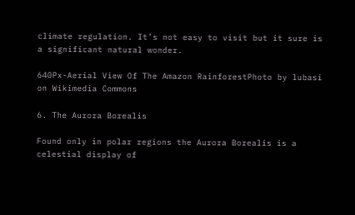climate regulation. It’s not easy to visit but it sure is a significant natural wonder.

640Px-Aerial View Of The Amazon RainforestPhoto by lubasi on Wikimedia Commons

6. The Aurora Borealis

Found only in polar regions the Aurora Borealis is a celestial display of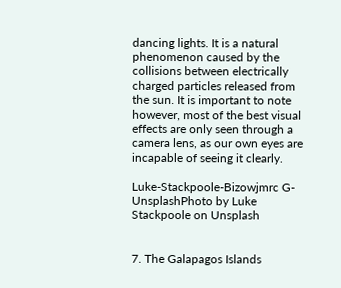dancing lights. It is a natural phenomenon caused by the collisions between electrically charged particles released from the sun. It is important to note however, most of the best visual effects are only seen through a camera lens, as our own eyes are incapable of seeing it clearly.

Luke-Stackpoole-Bizowjmrc G-UnsplashPhoto by Luke Stackpoole on Unsplash


7. The Galapagos Islands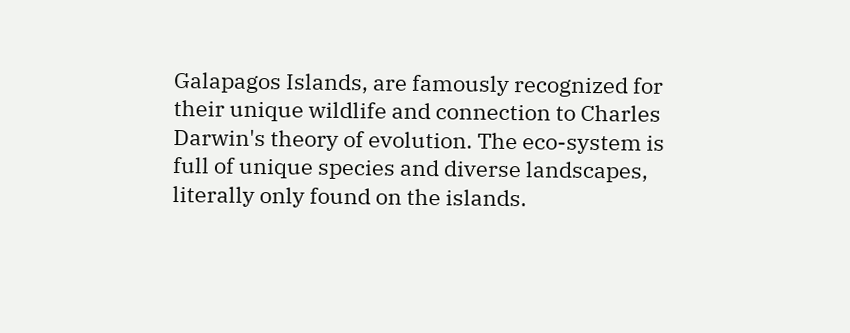Galapagos Islands, are famously recognized for their unique wildlife and connection to Charles Darwin's theory of evolution. The eco-system is full of unique species and diverse landscapes, literally only found on the islands.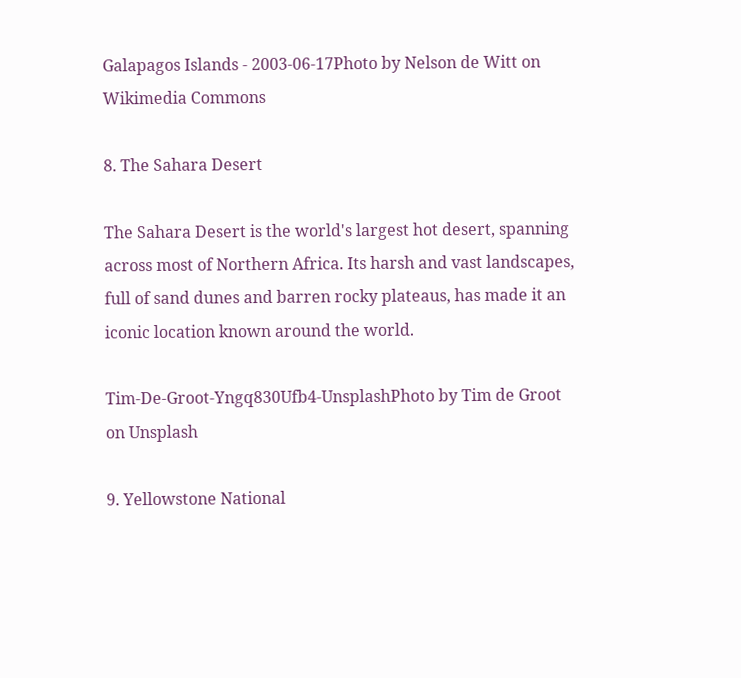Galapagos Islands - 2003-06-17Photo by Nelson de Witt on Wikimedia Commons

8. The Sahara Desert

The Sahara Desert is the world's largest hot desert, spanning across most of Northern Africa. Its harsh and vast landscapes, full of sand dunes and barren rocky plateaus, has made it an iconic location known around the world.

Tim-De-Groot-Yngq830Ufb4-UnsplashPhoto by Tim de Groot on Unsplash

9. Yellowstone National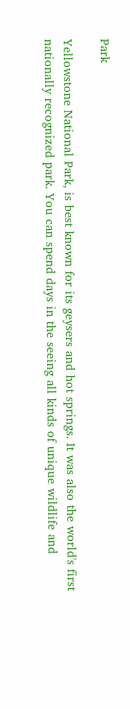Park

Yellowstone National Park, is best known for its geysers and hot springs. It was also the world's first nationally recognized park. You can spend days in the seeing all kinds of unique wildlife and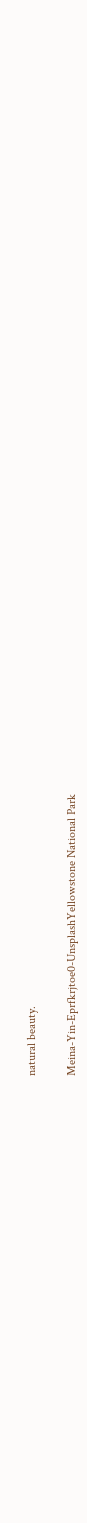natural beauty.

Meina-Yin-Eprfkrjtoe0-UnsplashYellowstone National Park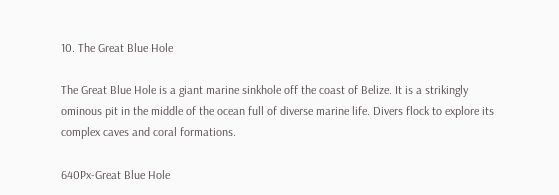10. The Great Blue Hole

The Great Blue Hole is a giant marine sinkhole off the coast of Belize. It is a strikingly ominous pit in the middle of the ocean full of diverse marine life. Divers flock to explore its complex caves and coral formations.

640Px-Great Blue Hole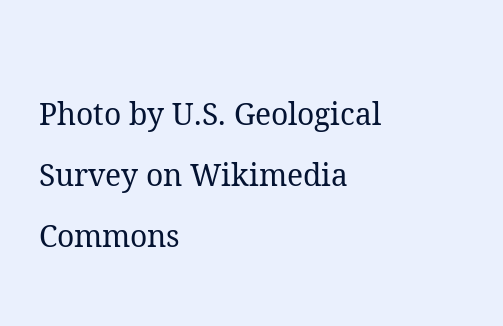Photo by U.S. Geological Survey on Wikimedia Commons